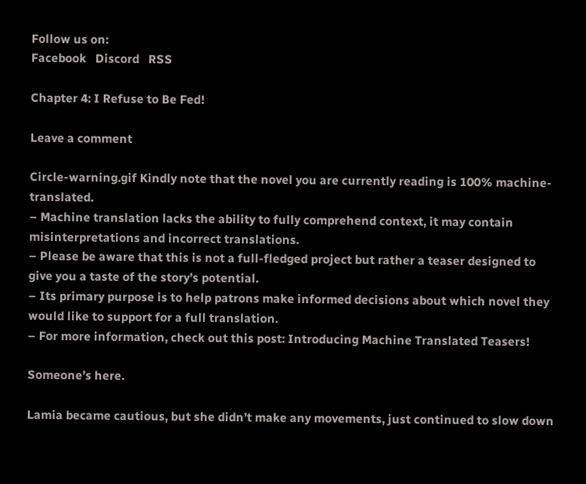Follow us on:
Facebook   Discord   RSS

Chapter 4: I Refuse to Be Fed!

Leave a comment

Circle-warning.gif Kindly note that the novel you are currently reading is 100% machine-translated.
– Machine translation lacks the ability to fully comprehend context, it may contain misinterpretations and incorrect translations.
– Please be aware that this is not a full-fledged project but rather a teaser designed to give you a taste of the story’s potential.
– Its primary purpose is to help patrons make informed decisions about which novel they would like to support for a full translation.
– For more information, check out this post: Introducing Machine Translated Teasers!

Someone’s here.

Lamia became cautious, but she didn’t make any movements, just continued to slow down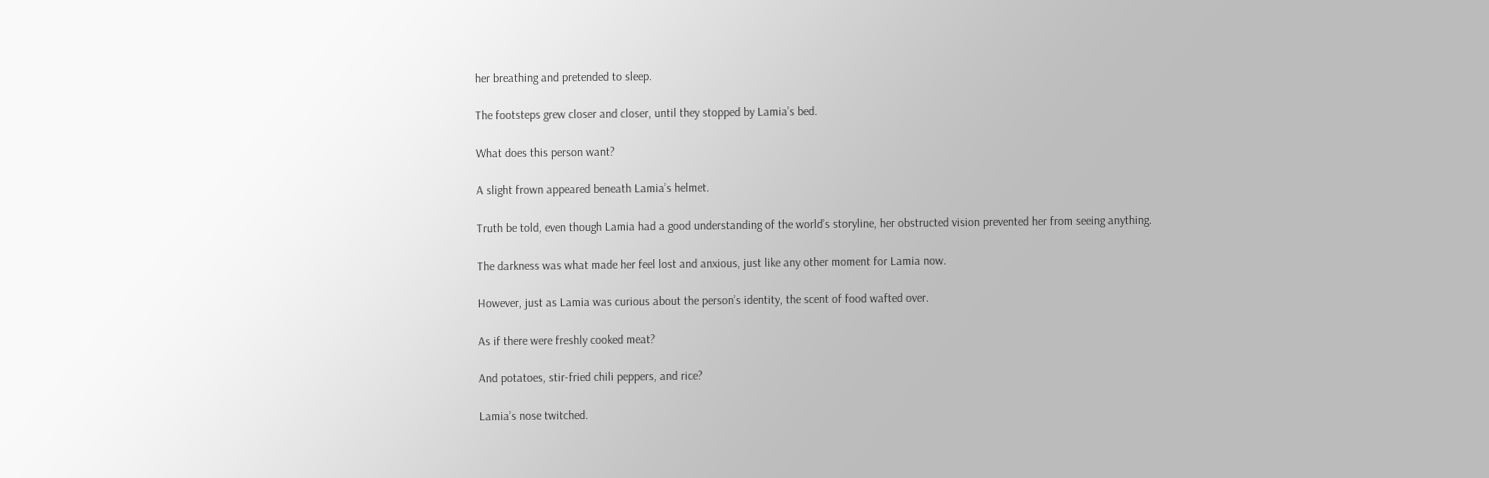her breathing and pretended to sleep.

The footsteps grew closer and closer, until they stopped by Lamia’s bed.

What does this person want?

A slight frown appeared beneath Lamia’s helmet.

Truth be told, even though Lamia had a good understanding of the world’s storyline, her obstructed vision prevented her from seeing anything.

The darkness was what made her feel lost and anxious, just like any other moment for Lamia now.

However, just as Lamia was curious about the person’s identity, the scent of food wafted over.

As if there were freshly cooked meat?

And potatoes, stir-fried chili peppers, and rice?

Lamia’s nose twitched.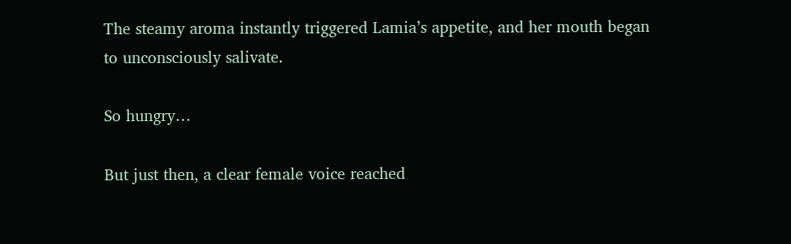The steamy aroma instantly triggered Lamia’s appetite, and her mouth began to unconsciously salivate.

So hungry…

But just then, a clear female voice reached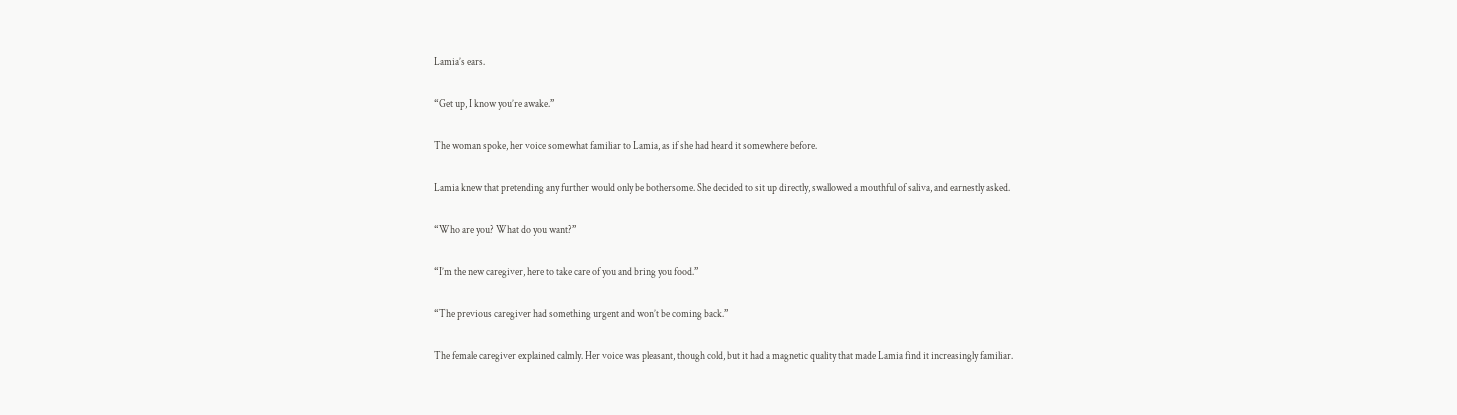Lamia’s ears.

“Get up, I know you’re awake.”

The woman spoke, her voice somewhat familiar to Lamia, as if she had heard it somewhere before.

Lamia knew that pretending any further would only be bothersome. She decided to sit up directly, swallowed a mouthful of saliva, and earnestly asked.

“Who are you? What do you want?”

“I’m the new caregiver, here to take care of you and bring you food.”

“The previous caregiver had something urgent and won’t be coming back.”

The female caregiver explained calmly. Her voice was pleasant, though cold, but it had a magnetic quality that made Lamia find it increasingly familiar.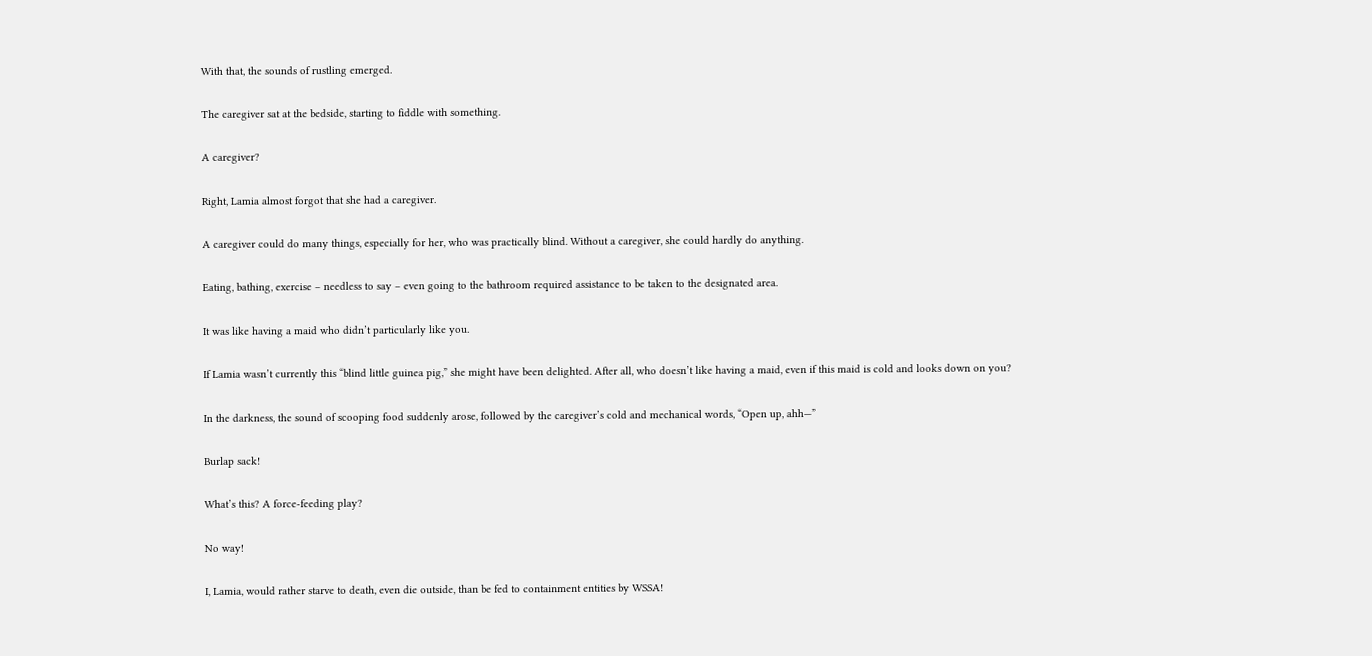With that, the sounds of rustling emerged.

The caregiver sat at the bedside, starting to fiddle with something.

A caregiver?

Right, Lamia almost forgot that she had a caregiver.

A caregiver could do many things, especially for her, who was practically blind. Without a caregiver, she could hardly do anything.

Eating, bathing, exercise – needless to say – even going to the bathroom required assistance to be taken to the designated area.

It was like having a maid who didn’t particularly like you.

If Lamia wasn’t currently this “blind little guinea pig,” she might have been delighted. After all, who doesn’t like having a maid, even if this maid is cold and looks down on you?

In the darkness, the sound of scooping food suddenly arose, followed by the caregiver’s cold and mechanical words, “Open up, ahh—”

Burlap sack!

What’s this? A force-feeding play?

No way!

I, Lamia, would rather starve to death, even die outside, than be fed to containment entities by WSSA!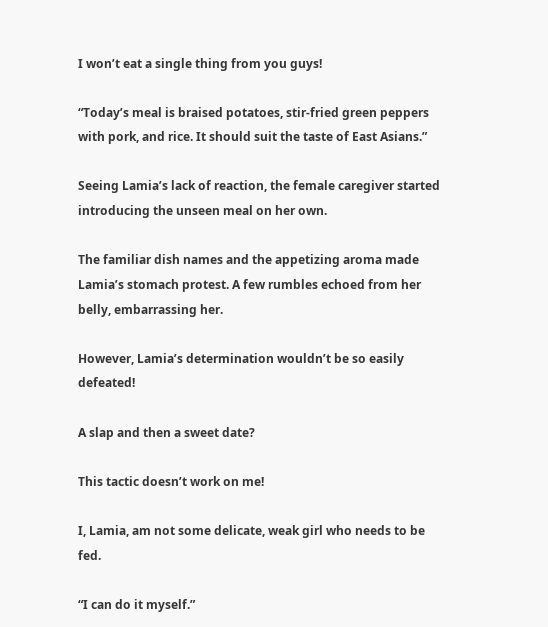I won’t eat a single thing from you guys!

“Today’s meal is braised potatoes, stir-fried green peppers with pork, and rice. It should suit the taste of East Asians.”

Seeing Lamia’s lack of reaction, the female caregiver started introducing the unseen meal on her own.

The familiar dish names and the appetizing aroma made Lamia’s stomach protest. A few rumbles echoed from her belly, embarrassing her.

However, Lamia’s determination wouldn’t be so easily defeated!

A slap and then a sweet date?

This tactic doesn’t work on me!

I, Lamia, am not some delicate, weak girl who needs to be fed.

“I can do it myself.”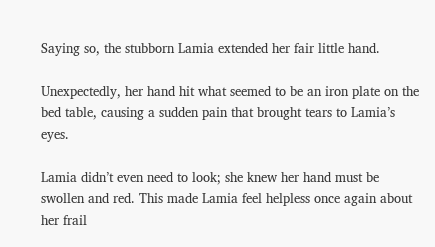Saying so, the stubborn Lamia extended her fair little hand.

Unexpectedly, her hand hit what seemed to be an iron plate on the bed table, causing a sudden pain that brought tears to Lamia’s eyes.

Lamia didn’t even need to look; she knew her hand must be swollen and red. This made Lamia feel helpless once again about her frail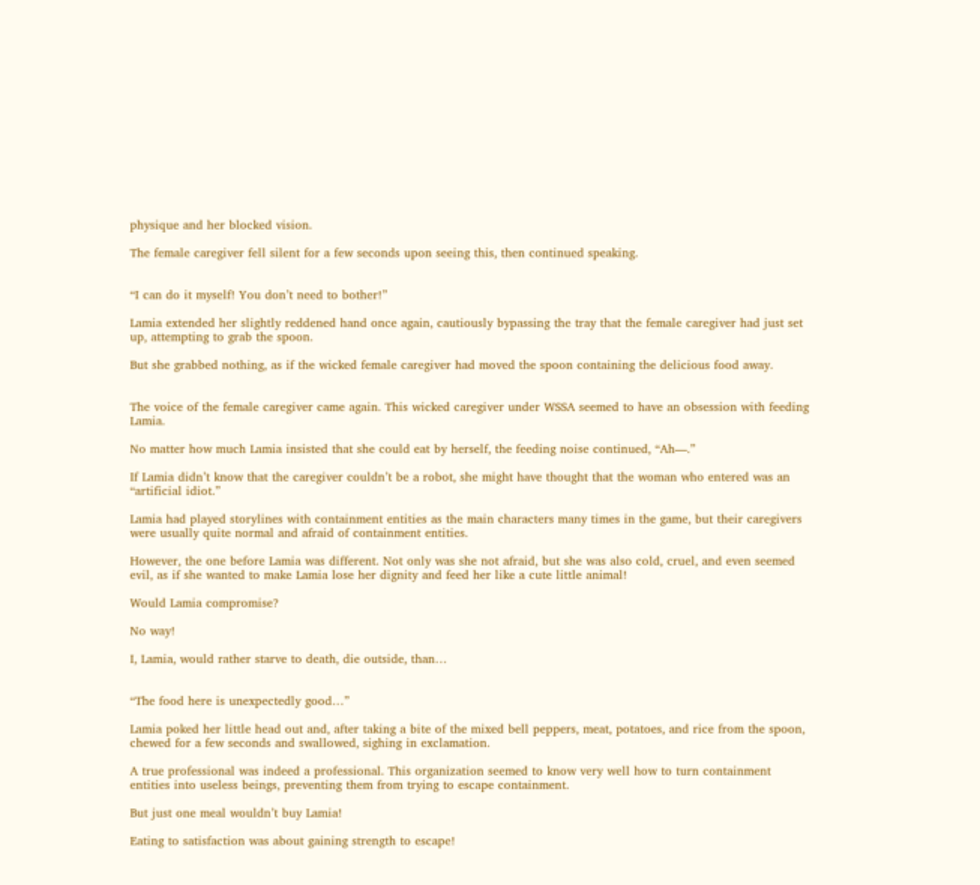physique and her blocked vision.

The female caregiver fell silent for a few seconds upon seeing this, then continued speaking.


“I can do it myself! You don’t need to bother!”

Lamia extended her slightly reddened hand once again, cautiously bypassing the tray that the female caregiver had just set up, attempting to grab the spoon.

But she grabbed nothing, as if the wicked female caregiver had moved the spoon containing the delicious food away.


The voice of the female caregiver came again. This wicked caregiver under WSSA seemed to have an obsession with feeding Lamia.

No matter how much Lamia insisted that she could eat by herself, the feeding noise continued, “Ah—.”

If Lamia didn’t know that the caregiver couldn’t be a robot, she might have thought that the woman who entered was an “artificial idiot.”

Lamia had played storylines with containment entities as the main characters many times in the game, but their caregivers were usually quite normal and afraid of containment entities.

However, the one before Lamia was different. Not only was she not afraid, but she was also cold, cruel, and even seemed evil, as if she wanted to make Lamia lose her dignity and feed her like a cute little animal!

Would Lamia compromise?

No way!

I, Lamia, would rather starve to death, die outside, than…


“The food here is unexpectedly good…”

Lamia poked her little head out and, after taking a bite of the mixed bell peppers, meat, potatoes, and rice from the spoon, chewed for a few seconds and swallowed, sighing in exclamation.

A true professional was indeed a professional. This organization seemed to know very well how to turn containment entities into useless beings, preventing them from trying to escape containment.

But just one meal wouldn’t buy Lamia!

Eating to satisfaction was about gaining strength to escape!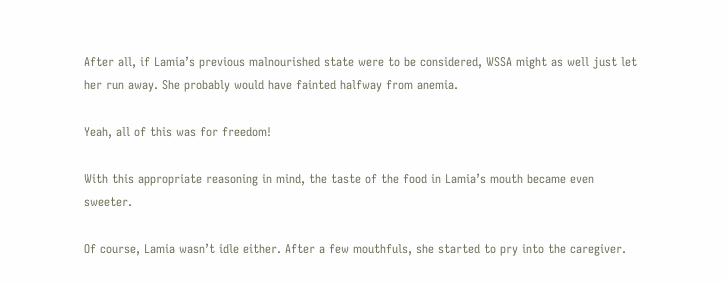After all, if Lamia’s previous malnourished state were to be considered, WSSA might as well just let her run away. She probably would have fainted halfway from anemia.

Yeah, all of this was for freedom!

With this appropriate reasoning in mind, the taste of the food in Lamia’s mouth became even sweeter.

Of course, Lamia wasn’t idle either. After a few mouthfuls, she started to pry into the caregiver.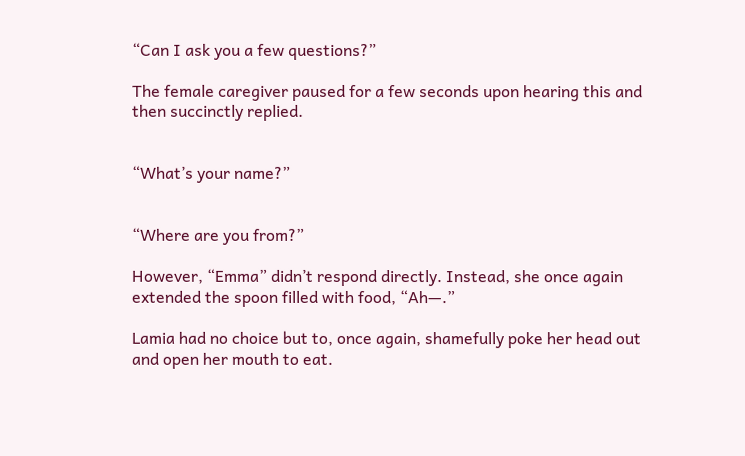“Can I ask you a few questions?”

The female caregiver paused for a few seconds upon hearing this and then succinctly replied.


“What’s your name?”


“Where are you from?”

However, “Emma” didn’t respond directly. Instead, she once again extended the spoon filled with food, “Ah—.”

Lamia had no choice but to, once again, shamefully poke her head out and open her mouth to eat.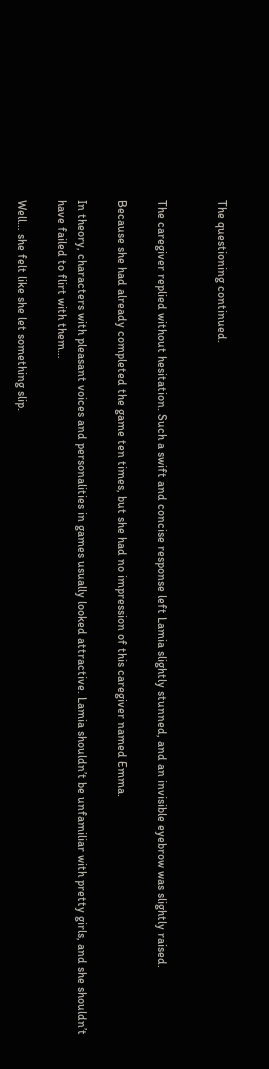The questioning continued.


The caregiver replied without hesitation. Such a swift and concise response left Lamia slightly stunned, and an invisible eyebrow was slightly raised.

Because she had already completed the game ten times, but she had no impression of this caregiver named Emma.

In theory, characters with pleasant voices and personalities in games usually looked attractive. Lamia shouldn’t be unfamiliar with pretty girls, and she shouldn’t have failed to flirt with them…

Well… she felt like she let something slip.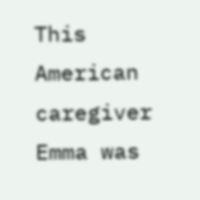This American caregiver Emma was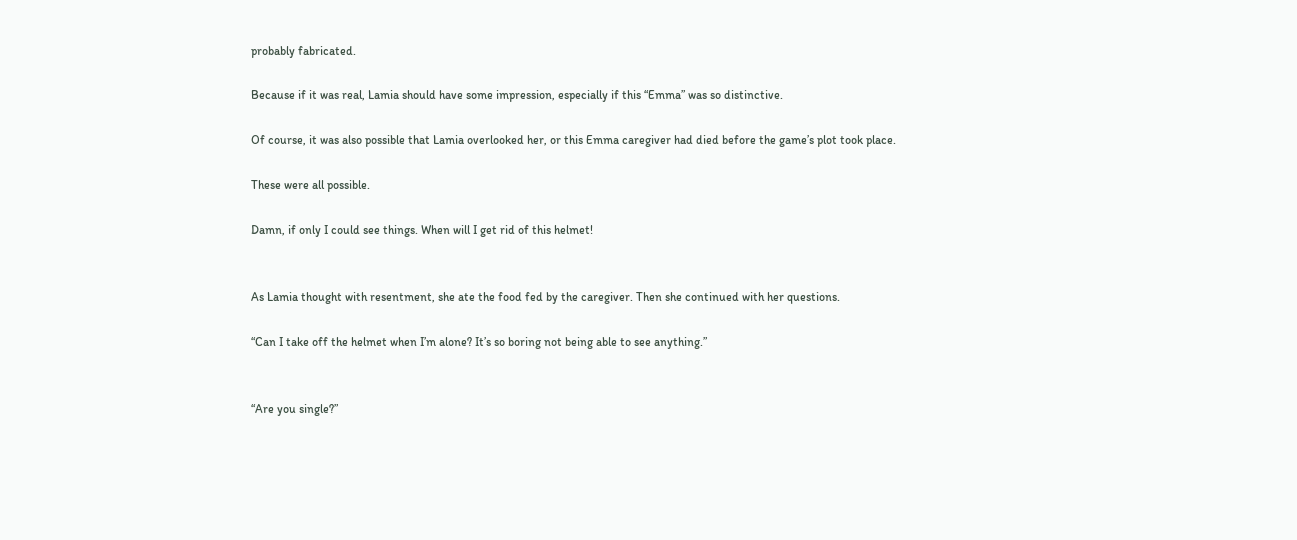probably fabricated.

Because if it was real, Lamia should have some impression, especially if this “Emma” was so distinctive.

Of course, it was also possible that Lamia overlooked her, or this Emma caregiver had died before the game’s plot took place.

These were all possible.

Damn, if only I could see things. When will I get rid of this helmet!


As Lamia thought with resentment, she ate the food fed by the caregiver. Then she continued with her questions.

“Can I take off the helmet when I’m alone? It’s so boring not being able to see anything.”


“Are you single?”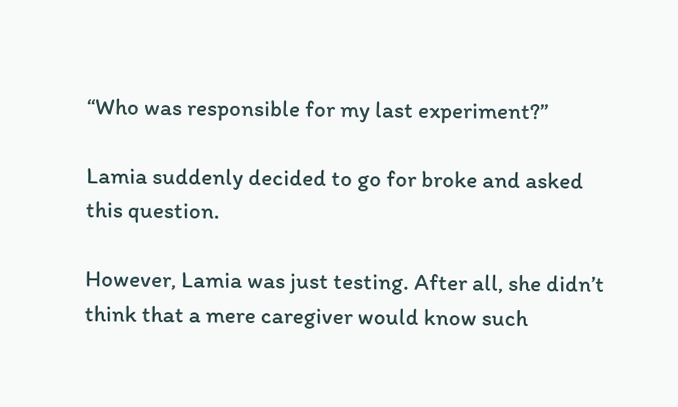“Who was responsible for my last experiment?”

Lamia suddenly decided to go for broke and asked this question.

However, Lamia was just testing. After all, she didn’t think that a mere caregiver would know such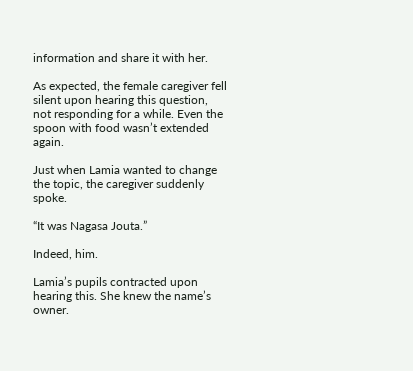information and share it with her.

As expected, the female caregiver fell silent upon hearing this question, not responding for a while. Even the spoon with food wasn’t extended again.

Just when Lamia wanted to change the topic, the caregiver suddenly spoke.

“It was Nagasa Jouta.”

Indeed, him.

Lamia’s pupils contracted upon hearing this. She knew the name’s owner.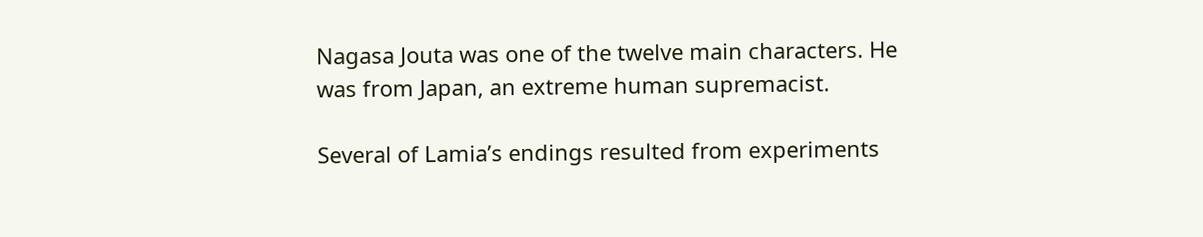Nagasa Jouta was one of the twelve main characters. He was from Japan, an extreme human supremacist.

Several of Lamia’s endings resulted from experiments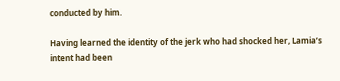conducted by him.

Having learned the identity of the jerk who had shocked her, Lamia’s intent had been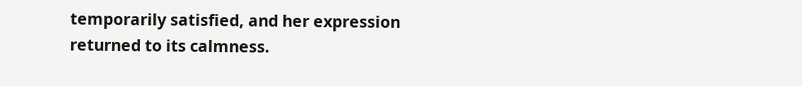temporarily satisfied, and her expression returned to its calmness.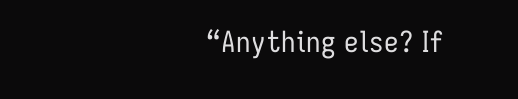“Anything else? If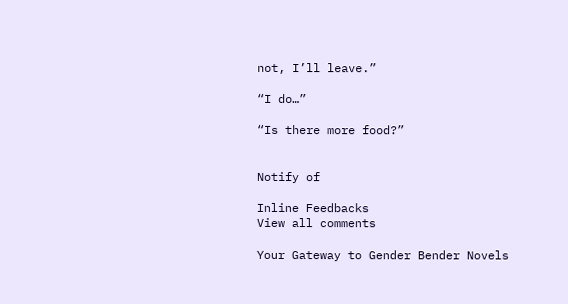not, I’ll leave.”

“I do…”

“Is there more food?”


Notify of

Inline Feedbacks
View all comments

Your Gateway to Gender Bender Novels